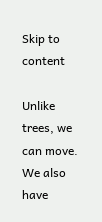Skip to content

Unlike trees, we can move. We also have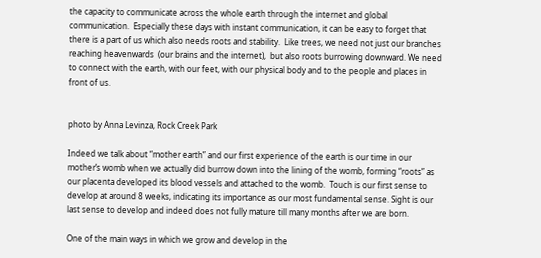the capacity to communicate across the whole earth through the internet and global communication.  Especially these days with instant communication, it can be easy to forget that there is a part of us which also needs roots and stability.  Like trees, we need not just our branches reaching heavenwards  (our brains and the internet),  but also roots burrowing downward. We need to connect with the earth, with our feet, with our physical body and to the people and places in front of us.


photo by Anna Levinza, Rock Creek Park

Indeed we talk about “mother earth” and our first experience of the earth is our time in our mother’s womb when we actually did burrow down into the lining of the womb, forming “roots” as our placenta developed its blood vessels and attached to the womb.  Touch is our first sense to develop at around 8 weeks, indicating its importance as our most fundamental sense. Sight is our last sense to develop and indeed does not fully mature till many months after we are born.

One of the main ways in which we grow and develop in the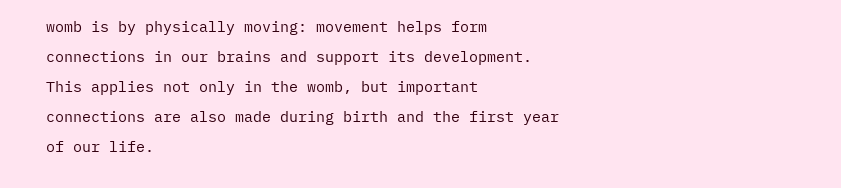womb is by physically moving: movement helps form connections in our brains and support its development.  This applies not only in the womb, but important connections are also made during birth and the first year of our life.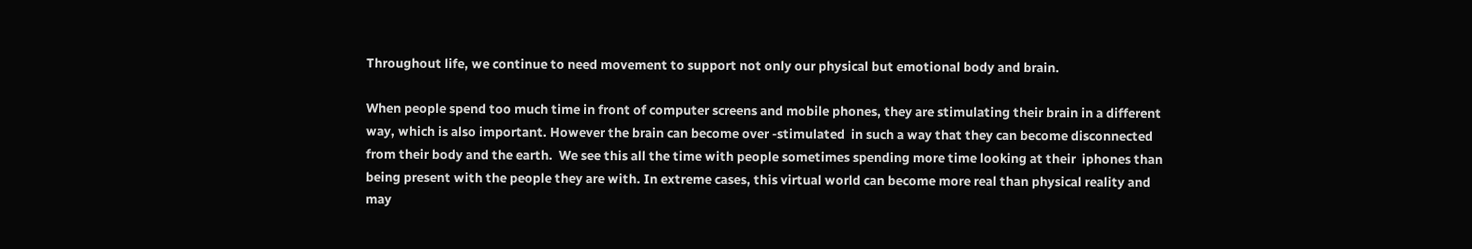Throughout life, we continue to need movement to support not only our physical but emotional body and brain.

When people spend too much time in front of computer screens and mobile phones, they are stimulating their brain in a different way, which is also important. However the brain can become over -stimulated  in such a way that they can become disconnected from their body and the earth.  We see this all the time with people sometimes spending more time looking at their  iphones than being present with the people they are with. In extreme cases, this virtual world can become more real than physical reality and may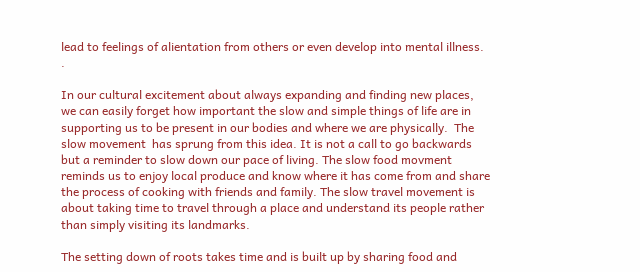lead to feelings of alientation from others or even develop into mental illness.  .

In our cultural excitement about always expanding and finding new places, we can easily forget how important the slow and simple things of life are in supporting us to be present in our bodies and where we are physically.  The slow movement  has sprung from this idea. It is not a call to go backwards but a reminder to slow down our pace of living. The slow food movment  reminds us to enjoy local produce and know where it has come from and share the process of cooking with friends and family. The slow travel movement is about taking time to travel through a place and understand its people rather than simply visiting its landmarks.

The setting down of roots takes time and is built up by sharing food and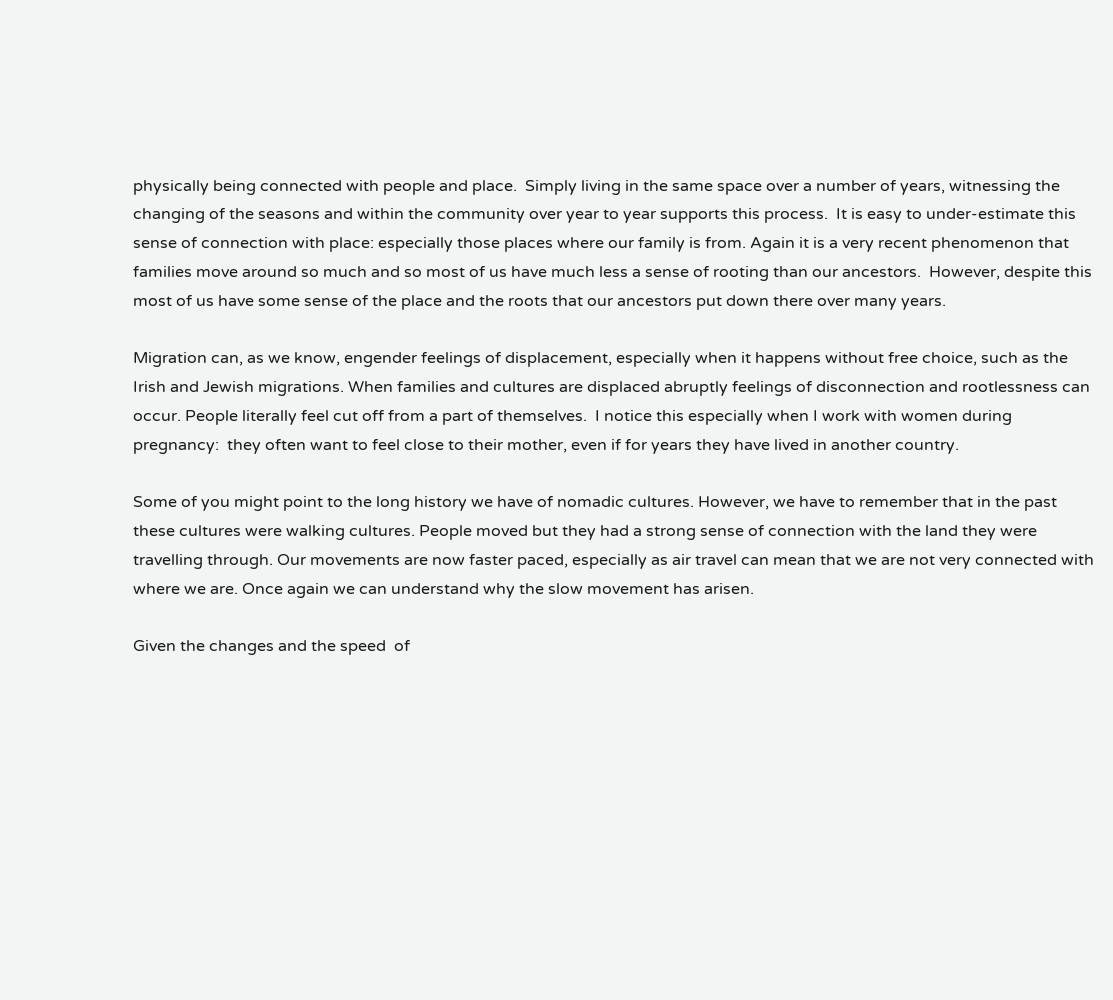physically being connected with people and place.  Simply living in the same space over a number of years, witnessing the changing of the seasons and within the community over year to year supports this process.  It is easy to under-estimate this sense of connection with place: especially those places where our family is from. Again it is a very recent phenomenon that families move around so much and so most of us have much less a sense of rooting than our ancestors.  However, despite this most of us have some sense of the place and the roots that our ancestors put down there over many years.

Migration can, as we know, engender feelings of displacement, especially when it happens without free choice, such as the Irish and Jewish migrations. When families and cultures are displaced abruptly feelings of disconnection and rootlessness can occur. People literally feel cut off from a part of themselves.  I notice this especially when I work with women during pregnancy:  they often want to feel close to their mother, even if for years they have lived in another country.

Some of you might point to the long history we have of nomadic cultures. However, we have to remember that in the past these cultures were walking cultures. People moved but they had a strong sense of connection with the land they were travelling through. Our movements are now faster paced, especially as air travel can mean that we are not very connected with where we are. Once again we can understand why the slow movement has arisen.

Given the changes and the speed  of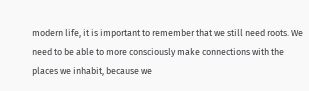modern life, it is important to remember that we still need roots. We need to be able to more consciously make connections with the places we inhabit, because we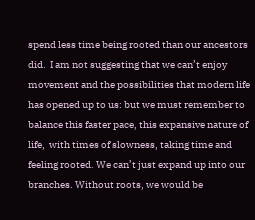spend less time being rooted than our ancestors did.  I am not suggesting that we can’t enjoy movement and the possibilities that modern life has opened up to us: but we must remember to balance this faster pace, this expansive nature of life,  with times of slowness, taking time and feeling rooted. We can’t just expand up into our branches. Without roots, we would be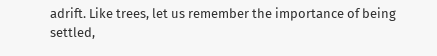adrift. Like trees, let us remember the importance of being settled,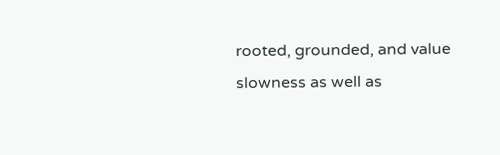rooted, grounded, and value slowness as well as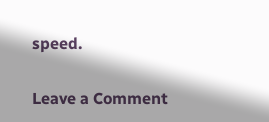speed.

Leave a Comment